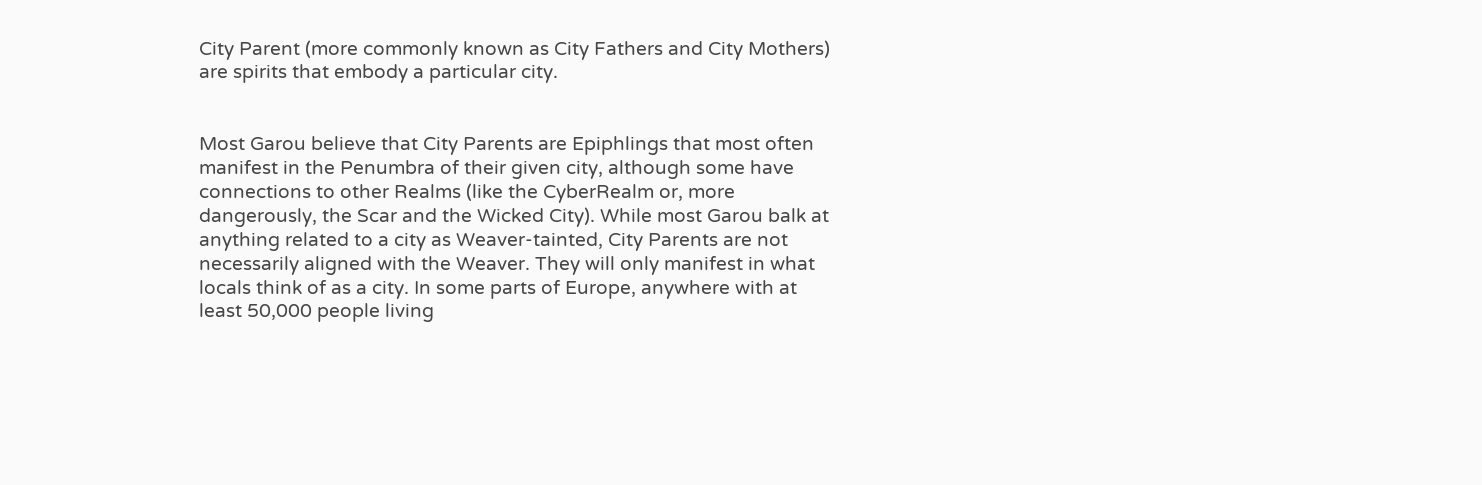City Parent (more commonly known as City Fathers and City Mothers) are spirits that embody a particular city.


Most Garou believe that City Parents are Epiphlings that most often manifest in the Penumbra of their given city, although some have connections to other Realms (like the CyberRealm or, more dangerously, the Scar and the Wicked City). While most Garou balk at anything related to a city as Weaver-tainted, City Parents are not necessarily aligned with the Weaver. They will only manifest in what locals think of as a city. In some parts of Europe, anywhere with at least 50,000 people living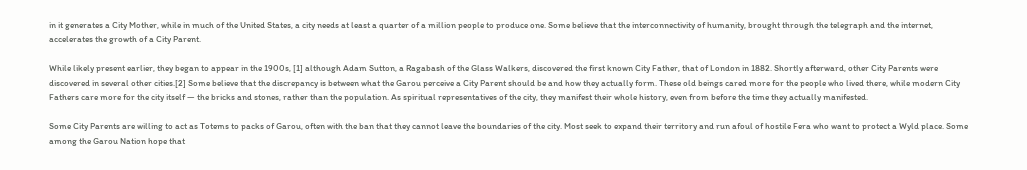in it generates a City Mother, while in much of the United States, a city needs at least a quarter of a million people to produce one. Some believe that the interconnectivity of humanity, brought through the telegraph and the internet, accelerates the growth of a City Parent.

While likely present earlier, they began to appear in the 1900s, [1] although Adam Sutton, a Ragabash of the Glass Walkers, discovered the first known City Father, that of London in 1882. Shortly afterward, other City Parents were discovered in several other cities.[2] Some believe that the discrepancy is between what the Garou perceive a City Parent should be and how they actually form. These old beings cared more for the people who lived there, while modern City Fathers care more for the city itself — the bricks and stones, rather than the population. As spiritual representatives of the city, they manifest their whole history, even from before the time they actually manifested.

Some City Parents are willing to act as Totems to packs of Garou, often with the ban that they cannot leave the boundaries of the city. Most seek to expand their territory and run afoul of hostile Fera who want to protect a Wyld place. Some among the Garou Nation hope that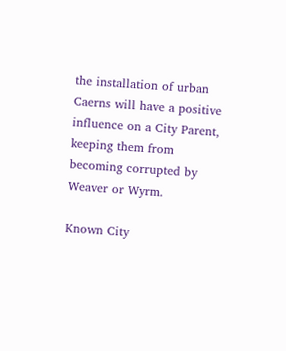the installation of urban Caerns will have a positive influence on a City Parent, keeping them from becoming corrupted by Weaver or Wyrm.

Known City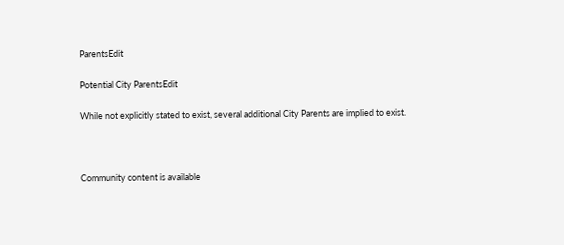ParentsEdit

Potential City ParentsEdit

While not explicitly stated to exist, several additional City Parents are implied to exist.



Community content is available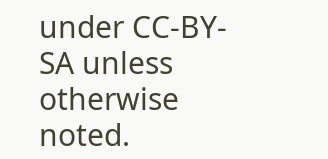under CC-BY-SA unless otherwise noted.